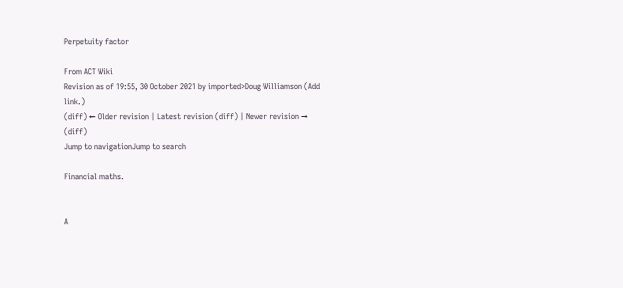Perpetuity factor

From ACT Wiki
Revision as of 19:55, 30 October 2021 by imported>Doug Williamson (Add link.)
(diff) ← Older revision | Latest revision (diff) | Newer revision → (diff)
Jump to navigationJump to search

Financial maths.


A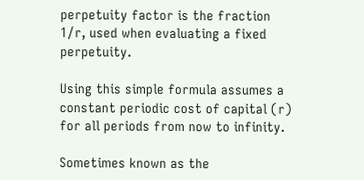perpetuity factor is the fraction 1/r, used when evaluating a fixed perpetuity.

Using this simple formula assumes a constant periodic cost of capital (r) for all periods from now to infinity.

Sometimes known as the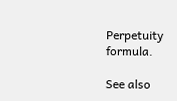Perpetuity formula.

See also